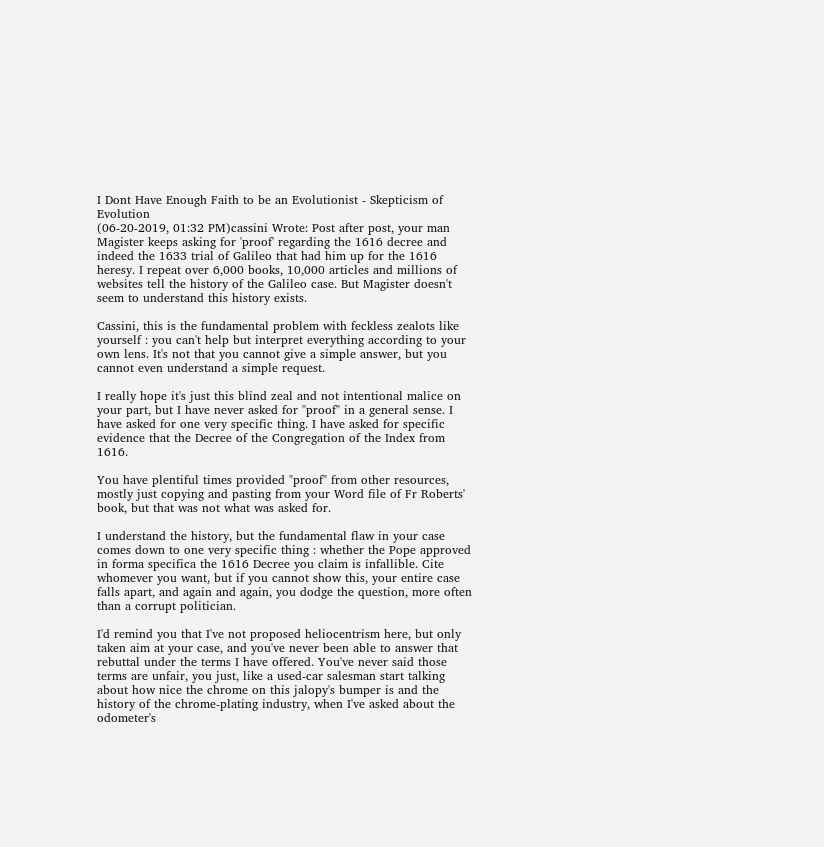I Dont Have Enough Faith to be an Evolutionist - Skepticism of Evolution
(06-20-2019, 01:32 PM)cassini Wrote: Post after post, your man Magister keeps asking for 'proof' regarding the 1616 decree and indeed the 1633 trial of Galileo that had him up for the 1616 heresy. I repeat over 6,000 books, 10,000 articles and millions of websites tell the history of the Galileo case. But Magister doesn't seem to understand this history exists.

Cassini, this is the fundamental problem with feckless zealots like yourself : you can't help but interpret everything according to your own lens. It's not that you cannot give a simple answer, but you cannot even understand a simple request.

I really hope it's just this blind zeal and not intentional malice on your part, but I have never asked for "proof" in a general sense. I have asked for one very specific thing. I have asked for specific evidence that the Decree of the Congregation of the Index from 1616.

You have plentiful times provided "proof" from other resources, mostly just copying and pasting from your Word file of Fr Roberts' book, but that was not what was asked for.

I understand the history, but the fundamental flaw in your case comes down to one very specific thing : whether the Pope approved in forma specifica the 1616 Decree you claim is infallible. Cite whomever you want, but if you cannot show this, your entire case falls apart, and again and again, you dodge the question, more often than a corrupt politician.

I'd remind you that I've not proposed heliocentrism here, but only taken aim at your case, and you've never been able to answer that rebuttal under the terms I have offered. You've never said those terms are unfair, you just, like a used-car salesman start talking about how nice the chrome on this jalopy's bumper is and the history of the chrome-plating industry, when I've asked about the odometer's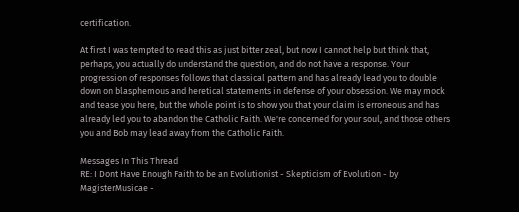certification.

At first I was tempted to read this as just bitter zeal, but now I cannot help but think that, perhaps, you actually do understand the question, and do not have a response. Your progression of responses follows that classical pattern and has already lead you to double down on blasphemous and heretical statements in defense of your obsession. We may mock and tease you here, but the whole point is to show you that your claim is erroneous and has already led you to abandon the Catholic Faith. We're concerned for your soul, and those others you and Bob may lead away from the Catholic Faith.

Messages In This Thread
RE: I Dont Have Enough Faith to be an Evolutionist - Skepticism of Evolution - by MagisterMusicae -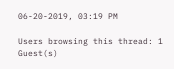06-20-2019, 03:19 PM

Users browsing this thread: 1 Guest(s)